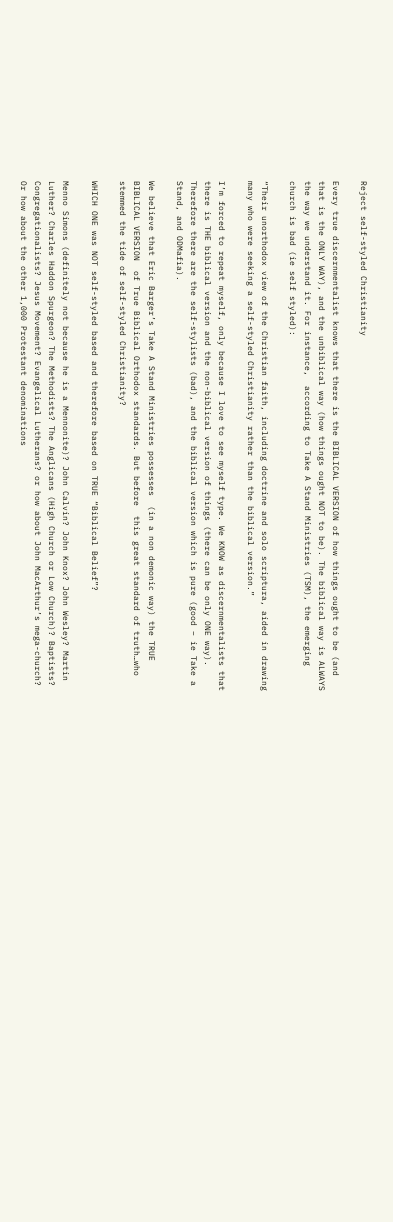Reject self-styled Christianity

Every true discernmentalist knows that there is the BIBLICAL VERSION of how things ought to be (and that is the ONLY WAY), and the unbiblical way (how things ought NOT to be). The biblical way is ALWAYS the way we understand it. For instance,  according to Take A Stand Ministries (TSM), the emerging church is bad (ie self styled):

“Their unorthodox view of the Christian faith, including doctrine and solo scriptura, aided in drawing many who were seeking a self-styled Christianity rather than the biblical version.”

I’m forced to repeat myself, only because I love to see myself type. We KNOW as discernmentalists that there is THE biblical version and the non-biblical version of things (there can be only ONE way). Therefore there are the self-stylists (bad), and the biblical version which is pure (good – ie Take a Stand, and ODMafia).

We believe that Eric Barger’s Take A Stand Ministries possesses  (in a non demonic way) the TRUE BIBLICAL VERSION  of True Biblical Orthodox standards. But before  this great standard of truth…who stemmed the tide of self-styled Christianity?

WHICH ONE was NOT self-styled based and therefore based on TRUE “Biblical Belief”?

Menno Simons (definitely not because he is a Mennonite)? John Calvin? John Knox? John Wesley? Martin Luther? Charles Haddon Spurgeon? The Methodists? The Anglicans (High Church or Low Church)? Baptists? Congregationalists? Jesus Movement? Evangelical Lutherans? or how about John MacArthur’s mega-church? Or how about the other 1,000 Protestant denominations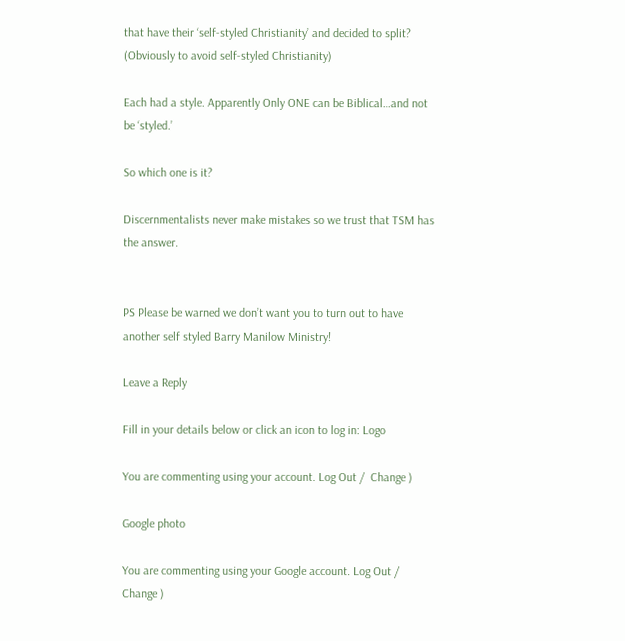that have their ‘self-styled Christianity’ and decided to split? (Obviously to avoid self-styled Christianity)

Each had a style. Apparently Only ONE can be Biblical…and not be ‘styled.’

So which one is it?

Discernmentalists never make mistakes so we trust that TSM has the answer.


PS Please be warned we don’t want you to turn out to have another self styled Barry Manilow Ministry!

Leave a Reply

Fill in your details below or click an icon to log in: Logo

You are commenting using your account. Log Out /  Change )

Google photo

You are commenting using your Google account. Log Out /  Change )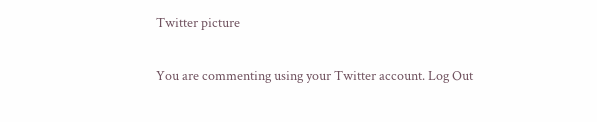Twitter picture

You are commenting using your Twitter account. Log Out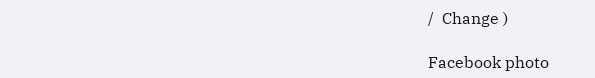/  Change )

Facebook photo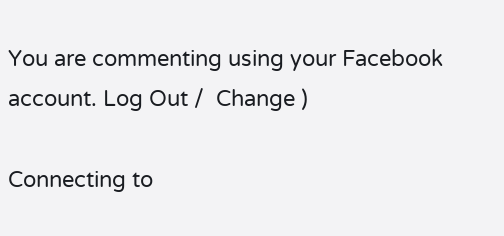You are commenting using your Facebook account. Log Out /  Change )

Connecting to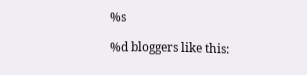%s

%d bloggers like this: